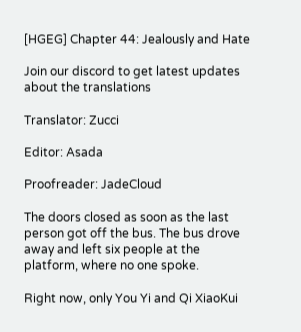[HGEG] Chapter 44: Jealously and Hate

Join our discord to get latest updates about the translations

Translator: Zucci

Editor: Asada

Proofreader: JadeCloud

The doors closed as soon as the last person got off the bus. The bus drove away and left six people at the platform, where no one spoke.

Right now, only You Yi and Qi XiaoKui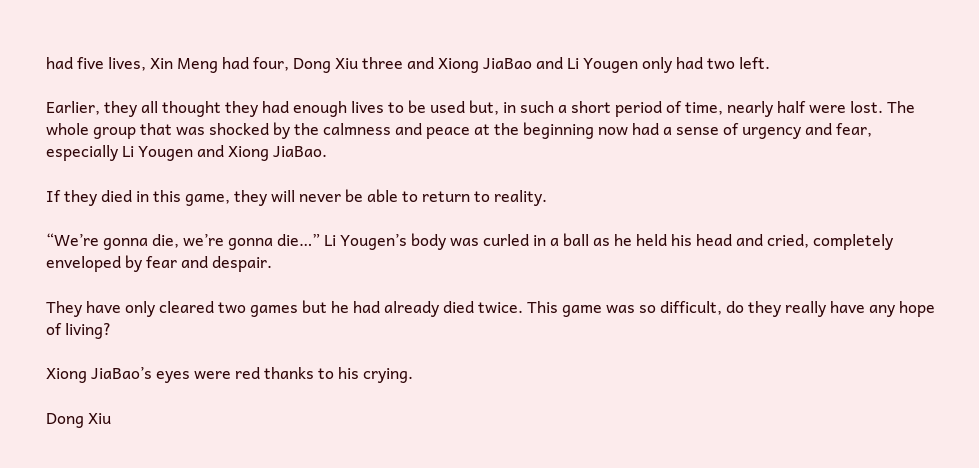had five lives, Xin Meng had four, Dong Xiu three and Xiong JiaBao and Li Yougen only had two left.

Earlier, they all thought they had enough lives to be used but, in such a short period of time, nearly half were lost. The whole group that was shocked by the calmness and peace at the beginning now had a sense of urgency and fear, especially Li Yougen and Xiong JiaBao.

If they died in this game, they will never be able to return to reality.

“We’re gonna die, we’re gonna die…” Li Yougen’s body was curled in a ball as he held his head and cried, completely enveloped by fear and despair.

They have only cleared two games but he had already died twice. This game was so difficult, do they really have any hope of living?

Xiong JiaBao’s eyes were red thanks to his crying.

Dong Xiu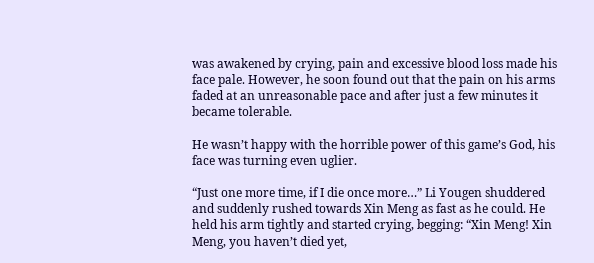was awakened by crying, pain and excessive blood loss made his face pale. However, he soon found out that the pain on his arms faded at an unreasonable pace and after just a few minutes it became tolerable.

He wasn’t happy with the horrible power of this game’s God, his face was turning even uglier.

“Just one more time, if I die once more…” Li Yougen shuddered and suddenly rushed towards Xin Meng as fast as he could. He held his arm tightly and started crying, begging: “Xin Meng! Xin Meng, you haven’t died yet,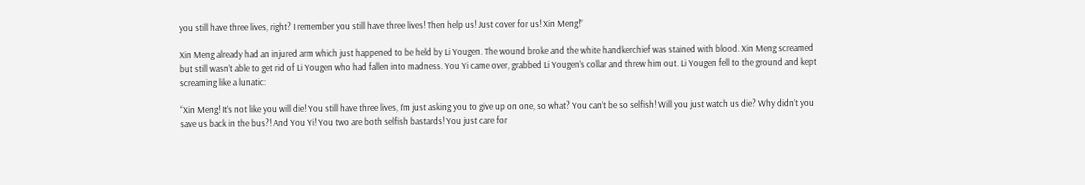you still have three lives, right? I remember you still have three lives! Then help us! Just cover for us! Xin Meng!”

Xin Meng already had an injured arm which just happened to be held by Li Yougen. The wound broke and the white handkerchief was stained with blood. Xin Meng screamed but still wasn’t able to get rid of Li Yougen who had fallen into madness. You Yi came over, grabbed Li Yougen’s collar and threw him out. Li Yougen fell to the ground and kept screaming like a lunatic:

“Xin Meng! It’s not like you will die! You still have three lives, I’m just asking you to give up on one, so what? You can’t be so selfish! Will you just watch us die? Why didn’t you save us back in the bus?! And You Yi! You two are both selfish bastards! You just care for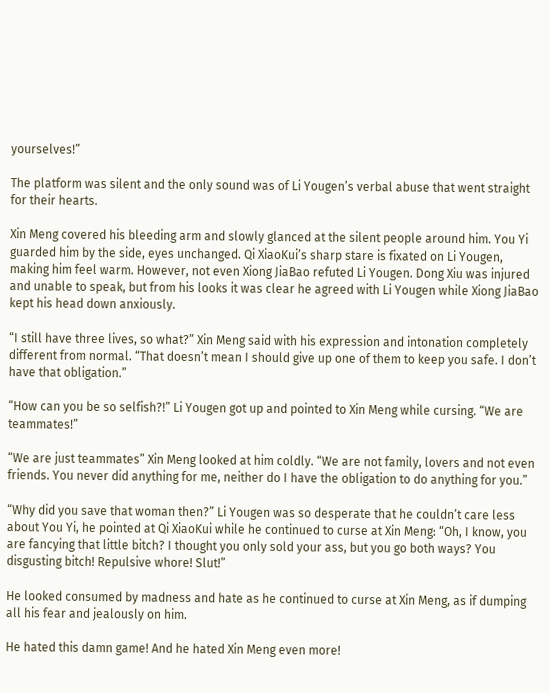yourselves!”

The platform was silent and the only sound was of Li Yougen’s verbal abuse that went straight for their hearts.

Xin Meng covered his bleeding arm and slowly glanced at the silent people around him. You Yi guarded him by the side, eyes unchanged. Qi XiaoKui’s sharp stare is fixated on Li Yougen, making him feel warm. However, not even Xiong JiaBao refuted Li Yougen. Dong Xiu was injured and unable to speak, but from his looks it was clear he agreed with Li Yougen while Xiong JiaBao kept his head down anxiously.

“I still have three lives, so what?” Xin Meng said with his expression and intonation completely different from normal. “That doesn’t mean I should give up one of them to keep you safe. I don’t have that obligation.”

“How can you be so selfish?!” Li Yougen got up and pointed to Xin Meng while cursing. “We are teammates!”

“We are just teammates” Xin Meng looked at him coldly. “We are not family, lovers and not even friends. You never did anything for me, neither do I have the obligation to do anything for you.”

“Why did you save that woman then?” Li Yougen was so desperate that he couldn’t care less about You Yi, he pointed at Qi XiaoKui while he continued to curse at Xin Meng: “Oh, I know, you are fancying that little bitch? I thought you only sold your ass, but you go both ways? You disgusting bitch! Repulsive whore! Slut!”

He looked consumed by madness and hate as he continued to curse at Xin Meng, as if dumping all his fear and jealously on him.

He hated this damn game! And he hated Xin Meng even more!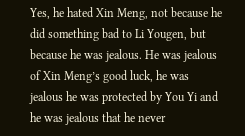Yes, he hated Xin Meng, not because he did something bad to Li Yougen, but because he was jealous. He was jealous of Xin Meng’s good luck, he was jealous he was protected by You Yi and he was jealous that he never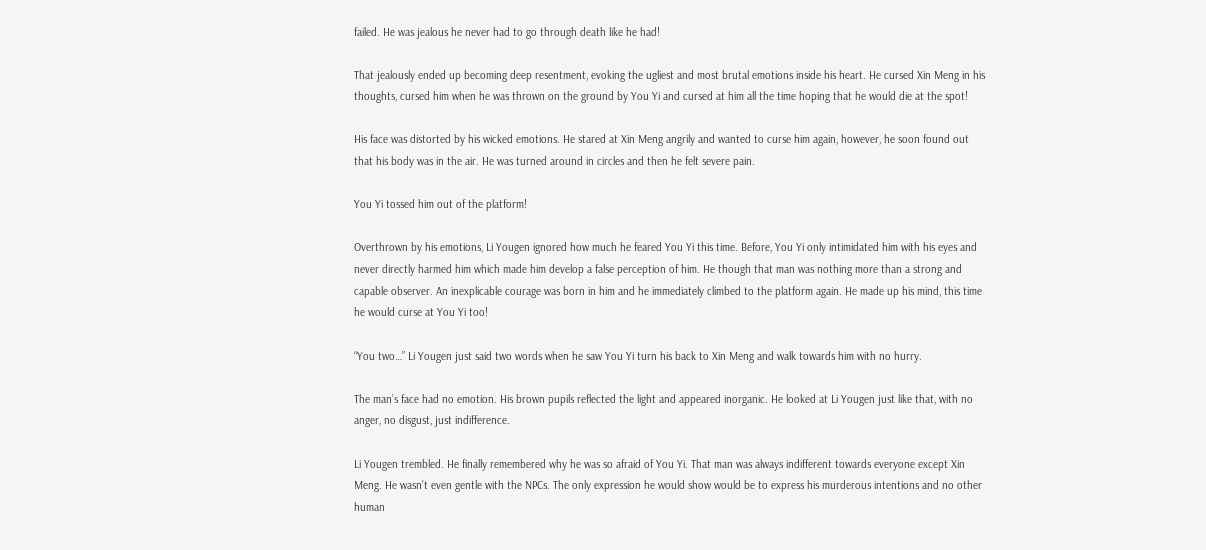failed. He was jealous he never had to go through death like he had!

That jealously ended up becoming deep resentment, evoking the ugliest and most brutal emotions inside his heart. He cursed Xin Meng in his thoughts, cursed him when he was thrown on the ground by You Yi and cursed at him all the time hoping that he would die at the spot!

His face was distorted by his wicked emotions. He stared at Xin Meng angrily and wanted to curse him again, however, he soon found out that his body was in the air. He was turned around in circles and then he felt severe pain.

You Yi tossed him out of the platform!

Overthrown by his emotions, Li Yougen ignored how much he feared You Yi this time. Before, You Yi only intimidated him with his eyes and never directly harmed him which made him develop a false perception of him. He though that man was nothing more than a strong and capable observer. An inexplicable courage was born in him and he immediately climbed to the platform again. He made up his mind, this time he would curse at You Yi too!

“You two…” Li Yougen just said two words when he saw You Yi turn his back to Xin Meng and walk towards him with no hurry.

The man’s face had no emotion. His brown pupils reflected the light and appeared inorganic. He looked at Li Yougen just like that, with no anger, no disgust, just indifference.

Li Yougen trembled. He finally remembered why he was so afraid of You Yi. That man was always indifferent towards everyone except Xin Meng. He wasn’t even gentle with the NPCs. The only expression he would show would be to express his murderous intentions and no other human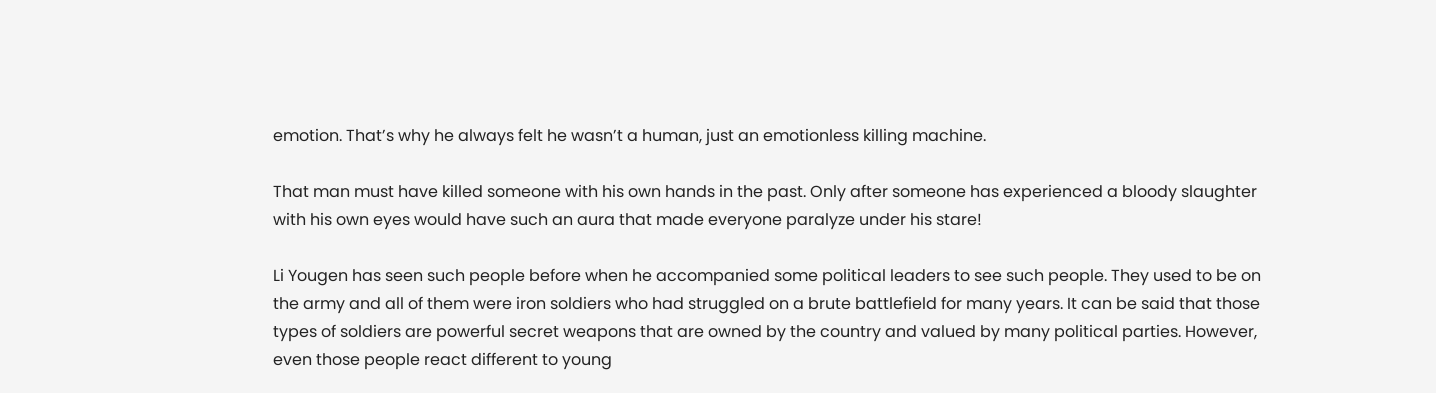emotion. That’s why he always felt he wasn’t a human, just an emotionless killing machine.

That man must have killed someone with his own hands in the past. Only after someone has experienced a bloody slaughter with his own eyes would have such an aura that made everyone paralyze under his stare!

Li Yougen has seen such people before when he accompanied some political leaders to see such people. They used to be on the army and all of them were iron soldiers who had struggled on a brute battlefield for many years. It can be said that those types of soldiers are powerful secret weapons that are owned by the country and valued by many political parties. However, even those people react different to young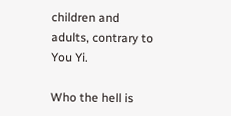children and adults, contrary to You Yi.

Who the hell is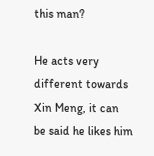this man?

He acts very different towards Xin Meng, it can be said he likes him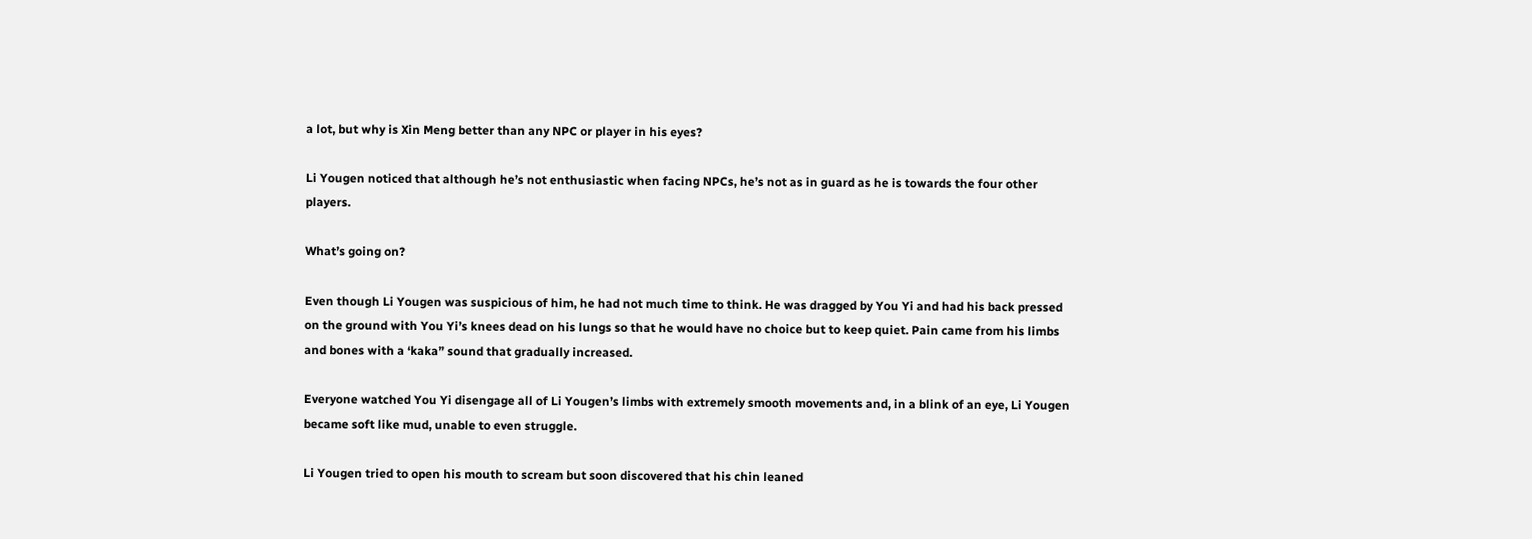a lot, but why is Xin Meng better than any NPC or player in his eyes?

Li Yougen noticed that although he’s not enthusiastic when facing NPCs, he’s not as in guard as he is towards the four other players.

What’s going on?

Even though Li Yougen was suspicious of him, he had not much time to think. He was dragged by You Yi and had his back pressed on the ground with You Yi’s knees dead on his lungs so that he would have no choice but to keep quiet. Pain came from his limbs and bones with a ‘kaka” sound that gradually increased.

Everyone watched You Yi disengage all of Li Yougen’s limbs with extremely smooth movements and, in a blink of an eye, Li Yougen became soft like mud, unable to even struggle.

Li Yougen tried to open his mouth to scream but soon discovered that his chin leaned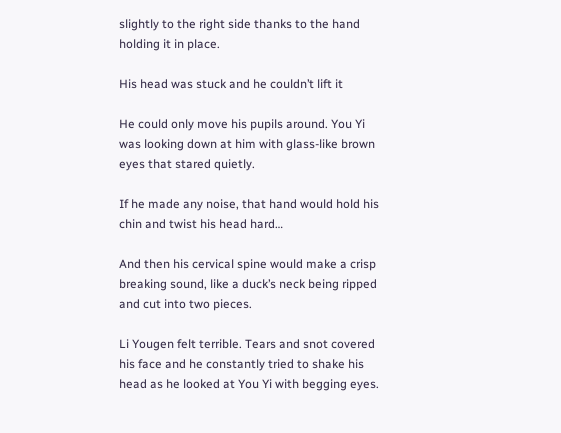slightly to the right side thanks to the hand holding it in place.

His head was stuck and he couldn’t lift it

He could only move his pupils around. You Yi was looking down at him with glass-like brown eyes that stared quietly.

If he made any noise, that hand would hold his chin and twist his head hard…

And then his cervical spine would make a crisp breaking sound, like a duck’s neck being ripped and cut into two pieces.

Li Yougen felt terrible. Tears and snot covered his face and he constantly tried to shake his head as he looked at You Yi with begging eyes.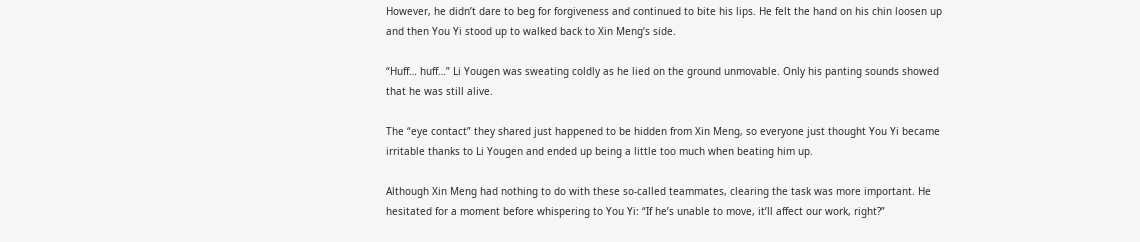However, he didn’t dare to beg for forgiveness and continued to bite his lips. He felt the hand on his chin loosen up and then You Yi stood up to walked back to Xin Meng’s side.

“Huff… huff…” Li Yougen was sweating coldly as he lied on the ground unmovable. Only his panting sounds showed that he was still alive.

The “eye contact” they shared just happened to be hidden from Xin Meng, so everyone just thought You Yi became irritable thanks to Li Yougen and ended up being a little too much when beating him up.

Although Xin Meng had nothing to do with these so-called teammates, clearing the task was more important. He hesitated for a moment before whispering to You Yi: “If he’s unable to move, it’ll affect our work, right?”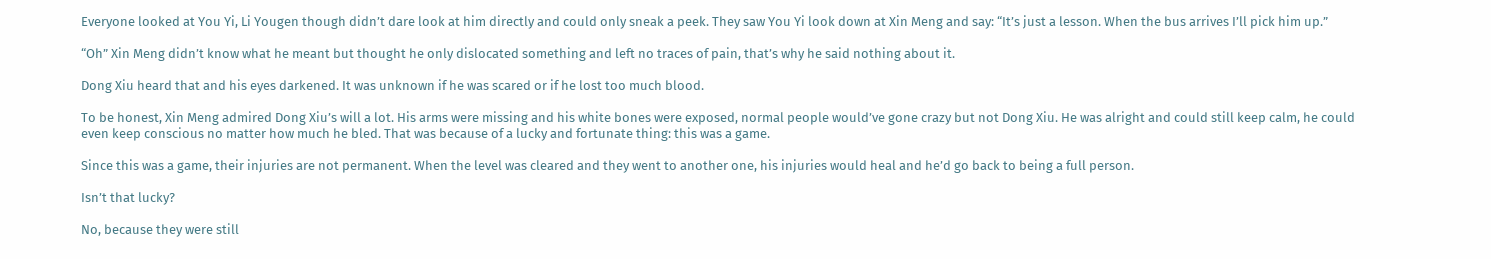Everyone looked at You Yi, Li Yougen though didn’t dare look at him directly and could only sneak a peek. They saw You Yi look down at Xin Meng and say: “It’s just a lesson. When the bus arrives I’ll pick him up.”

“Oh” Xin Meng didn’t know what he meant but thought he only dislocated something and left no traces of pain, that’s why he said nothing about it.

Dong Xiu heard that and his eyes darkened. It was unknown if he was scared or if he lost too much blood.

To be honest, Xin Meng admired Dong Xiu’s will a lot. His arms were missing and his white bones were exposed, normal people would’ve gone crazy but not Dong Xiu. He was alright and could still keep calm, he could even keep conscious no matter how much he bled. That was because of a lucky and fortunate thing: this was a game.

Since this was a game, their injuries are not permanent. When the level was cleared and they went to another one, his injuries would heal and he’d go back to being a full person.

Isn’t that lucky?

No, because they were still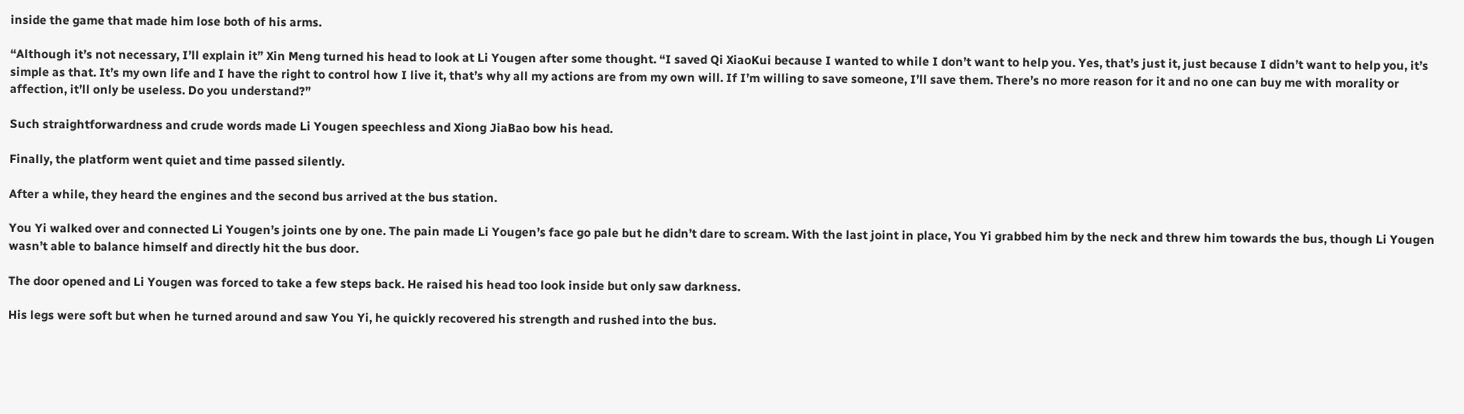inside the game that made him lose both of his arms.

“Although it’s not necessary, I’ll explain it” Xin Meng turned his head to look at Li Yougen after some thought. “I saved Qi XiaoKui because I wanted to while I don’t want to help you. Yes, that’s just it, just because I didn’t want to help you, it’s simple as that. It’s my own life and I have the right to control how I live it, that’s why all my actions are from my own will. If I’m willing to save someone, I’ll save them. There’s no more reason for it and no one can buy me with morality or affection, it’ll only be useless. Do you understand?”

Such straightforwardness and crude words made Li Yougen speechless and Xiong JiaBao bow his head.

Finally, the platform went quiet and time passed silently.

After a while, they heard the engines and the second bus arrived at the bus station.

You Yi walked over and connected Li Yougen’s joints one by one. The pain made Li Yougen’s face go pale but he didn’t dare to scream. With the last joint in place, You Yi grabbed him by the neck and threw him towards the bus, though Li Yougen wasn’t able to balance himself and directly hit the bus door.

The door opened and Li Yougen was forced to take a few steps back. He raised his head too look inside but only saw darkness.

His legs were soft but when he turned around and saw You Yi, he quickly recovered his strength and rushed into the bus.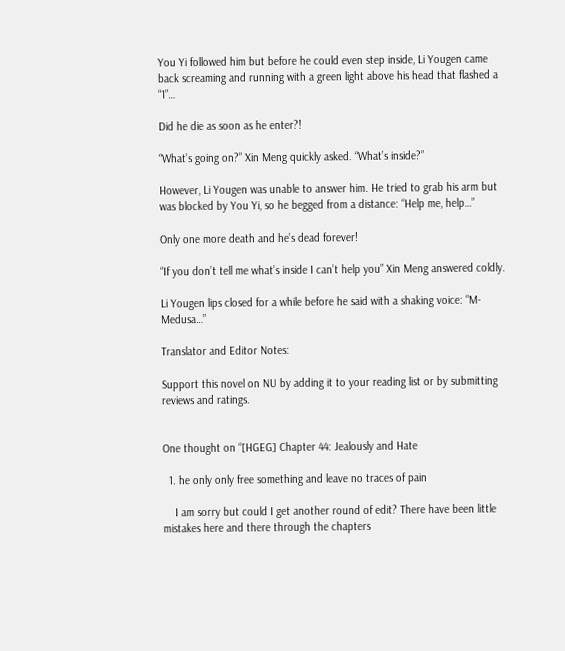You Yi followed him but before he could even step inside, Li Yougen came back screaming and running with a green light above his head that flashed a “1”…

Did he die as soon as he enter?!

“What’s going on?” Xin Meng quickly asked. “What’s inside?”

However, Li Yougen was unable to answer him. He tried to grab his arm but was blocked by You Yi, so he begged from a distance: “Help me, help…”

Only one more death and he’s dead forever!

“If you don’t tell me what’s inside I can’t help you” Xin Meng answered coldly.

Li Yougen lips closed for a while before he said with a shaking voice: “M-Medusa…”

Translator and Editor Notes:

Support this novel on NU by adding it to your reading list or by submitting reviews and ratings.


One thought on “[HGEG] Chapter 44: Jealously and Hate

  1. he only only free something and leave no traces of pain

    I am sorry but could I get another round of edit? There have been little mistakes here and there through the chapters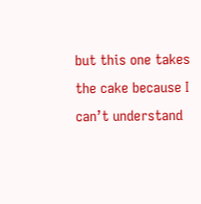but this one takes the cake because I can’t understand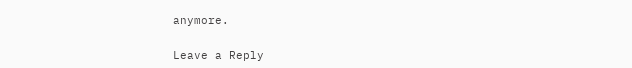anymore.

Leave a Reply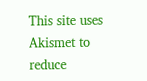This site uses Akismet to reduce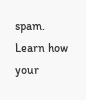spam. Learn how your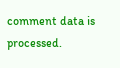comment data is processed.